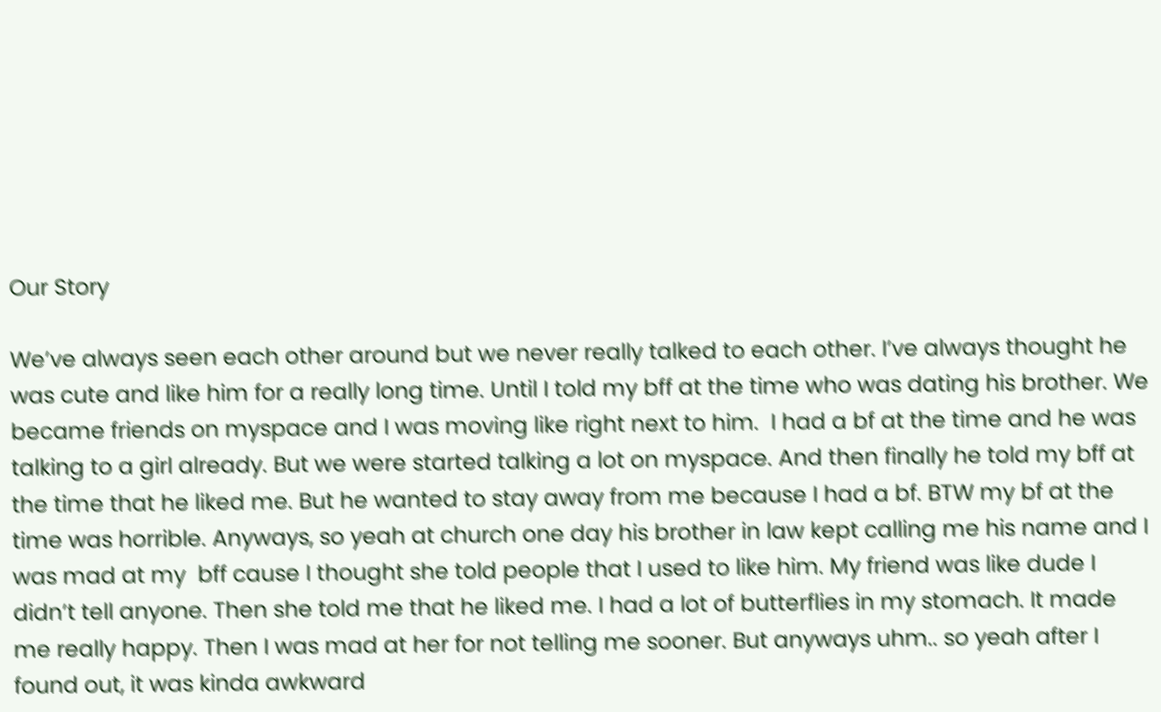Our Story

We’ve always seen each other around but we never really talked to each other. I’ve always thought he was cute and like him for a really long time. Until I told my bff at the time who was dating his brother. We became friends on myspace and I was moving like right next to him.  I had a bf at the time and he was talking to a girl already. But we were started talking a lot on myspace. And then finally he told my bff at the time that he liked me. But he wanted to stay away from me because I had a bf. BTW my bf at the time was horrible. Anyways, so yeah at church one day his brother in law kept calling me his name and I was mad at my  bff cause I thought she told people that I used to like him. My friend was like dude I didn’t tell anyone. Then she told me that he liked me. I had a lot of butterflies in my stomach. It made me really happy. Then I was mad at her for not telling me sooner. But anyways uhm.. so yeah after I found out, it was kinda awkward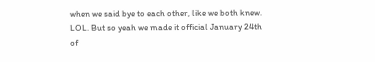when we said bye to each other, like we both knew. LOL. But so yeah we made it official January 24th of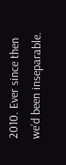2010. Ever since then we’d been inseparable.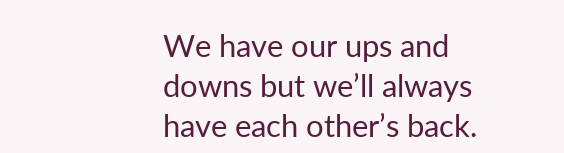We have our ups and downs but we’ll always have each other’s back.